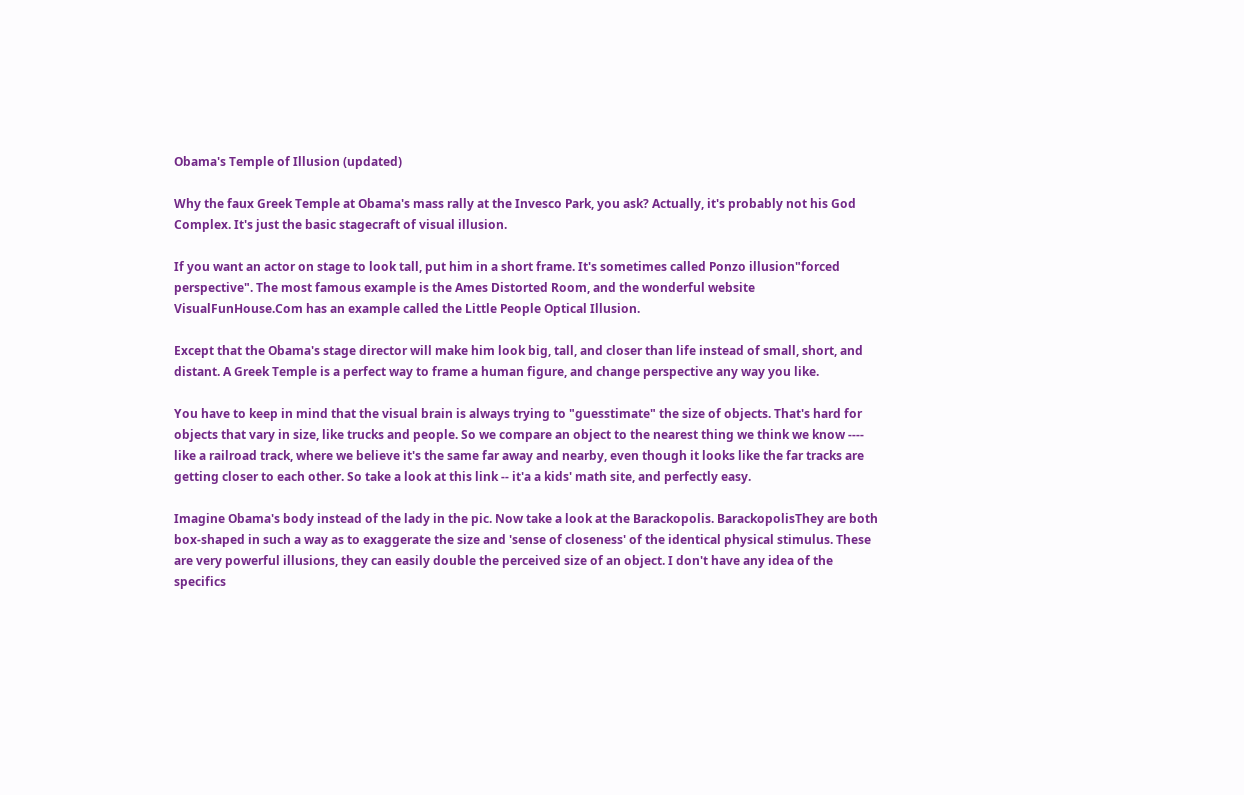Obama's Temple of Illusion (updated)

Why the faux Greek Temple at Obama's mass rally at the Invesco Park, you ask? Actually, it's probably not his God Complex. It's just the basic stagecraft of visual illusion.

If you want an actor on stage to look tall, put him in a short frame. It's sometimes called Ponzo illusion"forced perspective". The most famous example is the Ames Distorted Room, and the wonderful website VisualFunHouse.Com has an example called the Little People Optical Illusion.

Except that the Obama's stage director will make him look big, tall, and closer than life instead of small, short, and distant. A Greek Temple is a perfect way to frame a human figure, and change perspective any way you like.

You have to keep in mind that the visual brain is always trying to "guesstimate" the size of objects. That's hard for objects that vary in size, like trucks and people. So we compare an object to the nearest thing we think we know ---- like a railroad track, where we believe it's the same far away and nearby, even though it looks like the far tracks are getting closer to each other. So take a look at this link -- it'a a kids' math site, and perfectly easy.

Imagine Obama's body instead of the lady in the pic. Now take a look at the Barackopolis. BarackopolisThey are both box-shaped in such a way as to exaggerate the size and 'sense of closeness' of the identical physical stimulus. These are very powerful illusions, they can easily double the perceived size of an object. I don't have any idea of the specifics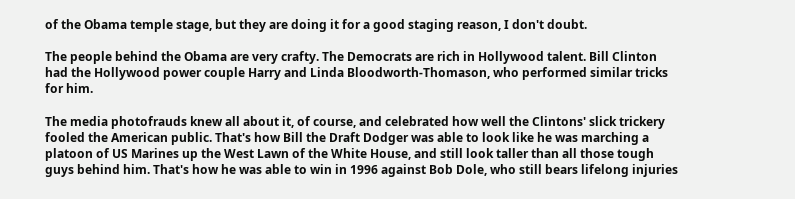of the Obama temple stage, but they are doing it for a good staging reason, I don't doubt.

The people behind the Obama are very crafty. The Democrats are rich in Hollywood talent. Bill Clinton had the Hollywood power couple Harry and Linda Bloodworth-Thomason, who performed similar tricks for him.

The media photofrauds knew all about it, of course, and celebrated how well the Clintons' slick trickery fooled the American public. That's how Bill the Draft Dodger was able to look like he was marching a platoon of US Marines up the West Lawn of the White House, and still look taller than all those tough guys behind him. That's how he was able to win in 1996 against Bob Dole, who still bears lifelong injuries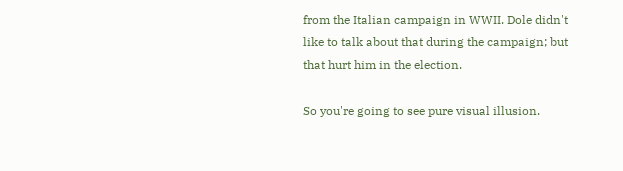from the Italian campaign in WWII. Dole didn't like to talk about that during the campaign; but that hurt him in the election.

So you're going to see pure visual illusion.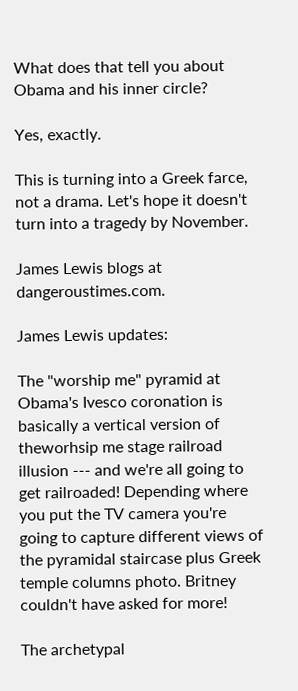What does that tell you about Obama and his inner circle?

Yes, exactly.

This is turning into a Greek farce, not a drama. Let's hope it doesn't turn into a tragedy by November.

James Lewis blogs at dangeroustimes.com.

James Lewis updates:

The "worship me" pyramid at Obama's Ivesco coronation is basically a vertical version of theworhsip me stage railroad illusion --- and we're all going to get railroaded! Depending where you put the TV camera you're going to capture different views of the pyramidal staircase plus Greek temple columns photo. Britney couldn't have asked for more!

The archetypal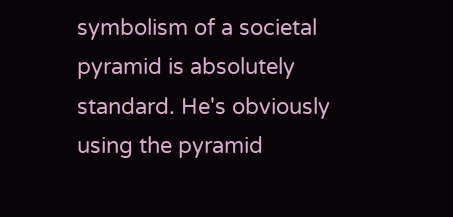symbolism of a societal pyramid is absolutely standard. He's obviously using the pyramid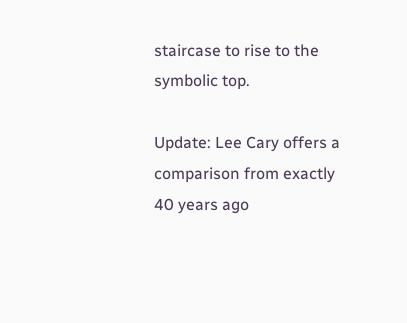staircase to rise to the symbolic top.

Update: Lee Cary offers a comparison from exactly 40 years ago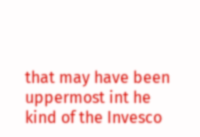that may have been uppermost int he kind of the Invesco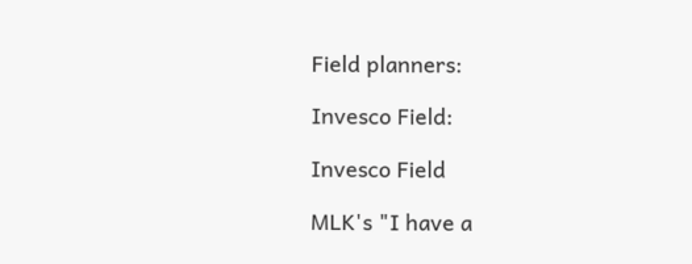Field planners:

Invesco Field:

Invesco Field

MLK's "I have a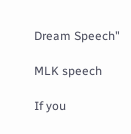Dream Speech"

MLK speech

If you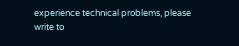experience technical problems, please write to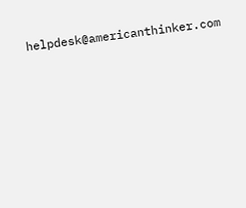helpdesk@americanthinker.com